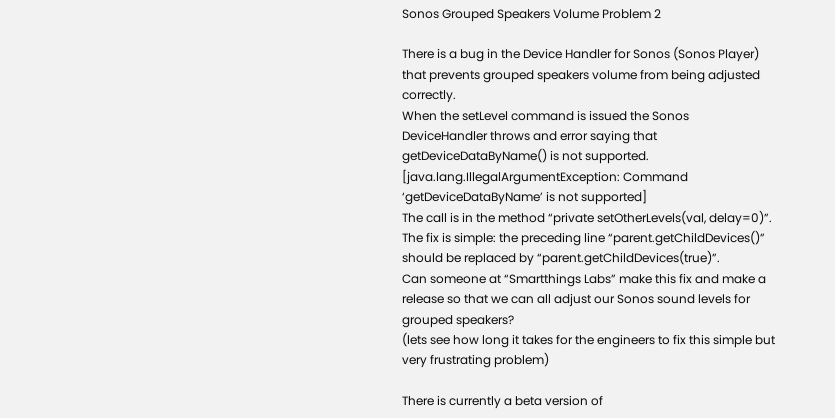Sonos Grouped Speakers Volume Problem 2

There is a bug in the Device Handler for Sonos (Sonos Player) that prevents grouped speakers volume from being adjusted correctly.
When the setLevel command is issued the Sonos DeviceHandler throws and error saying that getDeviceDataByName() is not supported.
[java.lang.IllegalArgumentException: Command ‘getDeviceDataByName’ is not supported]
The call is in the method “private setOtherLevels(val, delay=0)”.
The fix is simple: the preceding line “parent.getChildDevices()” should be replaced by “parent.getChildDevices(true)”.
Can someone at “Smartthings Labs” make this fix and make a release so that we can all adjust our Sonos sound levels for grouped speakers?
(lets see how long it takes for the engineers to fix this simple but very frustrating problem)

There is currently a beta version of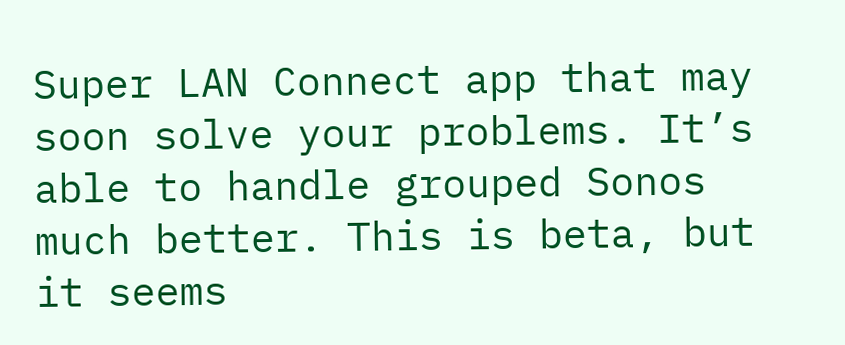Super LAN Connect app that may soon solve your problems. It’s able to handle grouped Sonos much better. This is beta, but it seems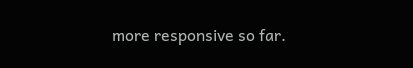more responsive so far.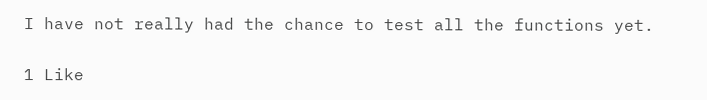I have not really had the chance to test all the functions yet.

1 Like